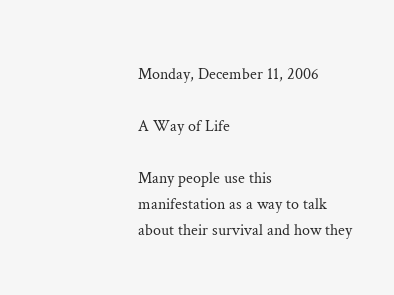Monday, December 11, 2006

A Way of Life

Many people use this manifestation as a way to talk about their survival and how they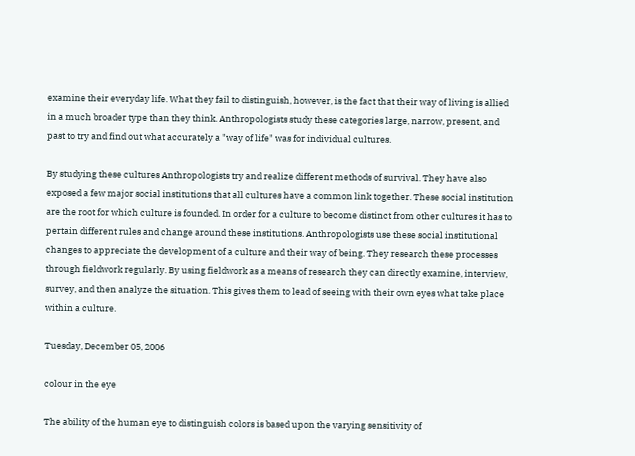examine their everyday life. What they fail to distinguish, however, is the fact that their way of living is allied in a much broader type than they think. Anthropologists study these categories large, narrow, present, and past to try and find out what accurately a "way of life" was for individual cultures.

By studying these cultures Anthropologists try and realize different methods of survival. They have also exposed a few major social institutions that all cultures have a common link together. These social institution are the root for which culture is founded. In order for a culture to become distinct from other cultures it has to pertain different rules and change around these institutions. Anthropologists use these social institutional changes to appreciate the development of a culture and their way of being. They research these processes through fieldwork regularly. By using fieldwork as a means of research they can directly examine, interview, survey, and then analyze the situation. This gives them to lead of seeing with their own eyes what take place within a culture.

Tuesday, December 05, 2006

colour in the eye

The ability of the human eye to distinguish colors is based upon the varying sensitivity of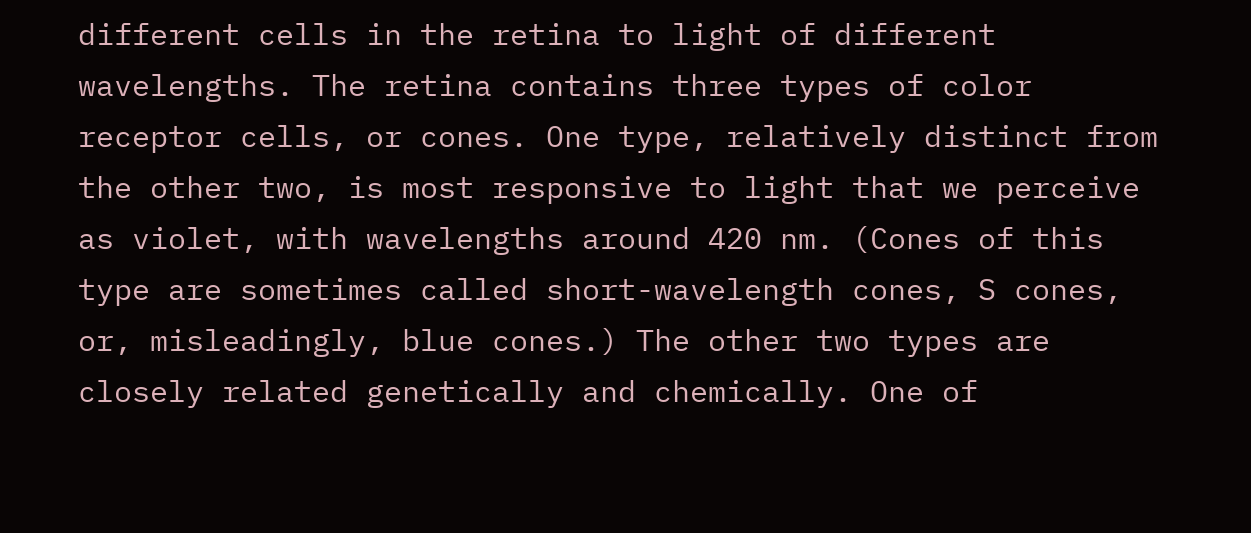different cells in the retina to light of different wavelengths. The retina contains three types of color receptor cells, or cones. One type, relatively distinct from the other two, is most responsive to light that we perceive as violet, with wavelengths around 420 nm. (Cones of this type are sometimes called short-wavelength cones, S cones, or, misleadingly, blue cones.) The other two types are closely related genetically and chemically. One of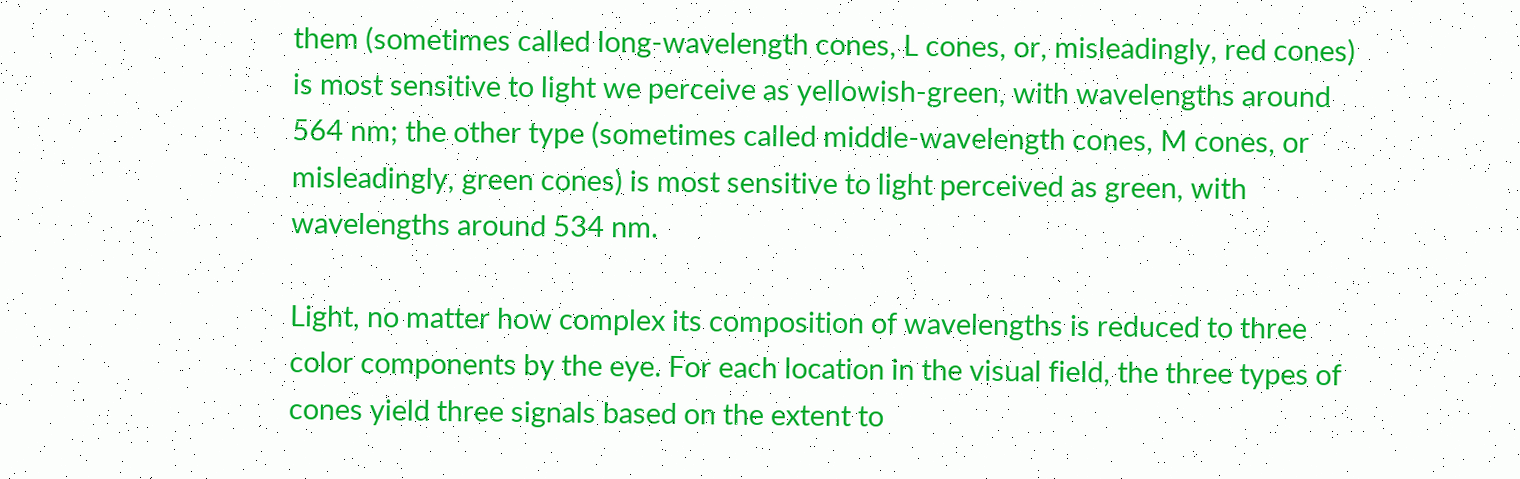them (sometimes called long-wavelength cones, L cones, or, misleadingly, red cones) is most sensitive to light we perceive as yellowish-green, with wavelengths around 564 nm; the other type (sometimes called middle-wavelength cones, M cones, or misleadingly, green cones) is most sensitive to light perceived as green, with wavelengths around 534 nm.

Light, no matter how complex its composition of wavelengths is reduced to three color components by the eye. For each location in the visual field, the three types of cones yield three signals based on the extent to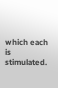which each is stimulated.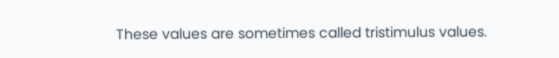These values are sometimes called tristimulus values.